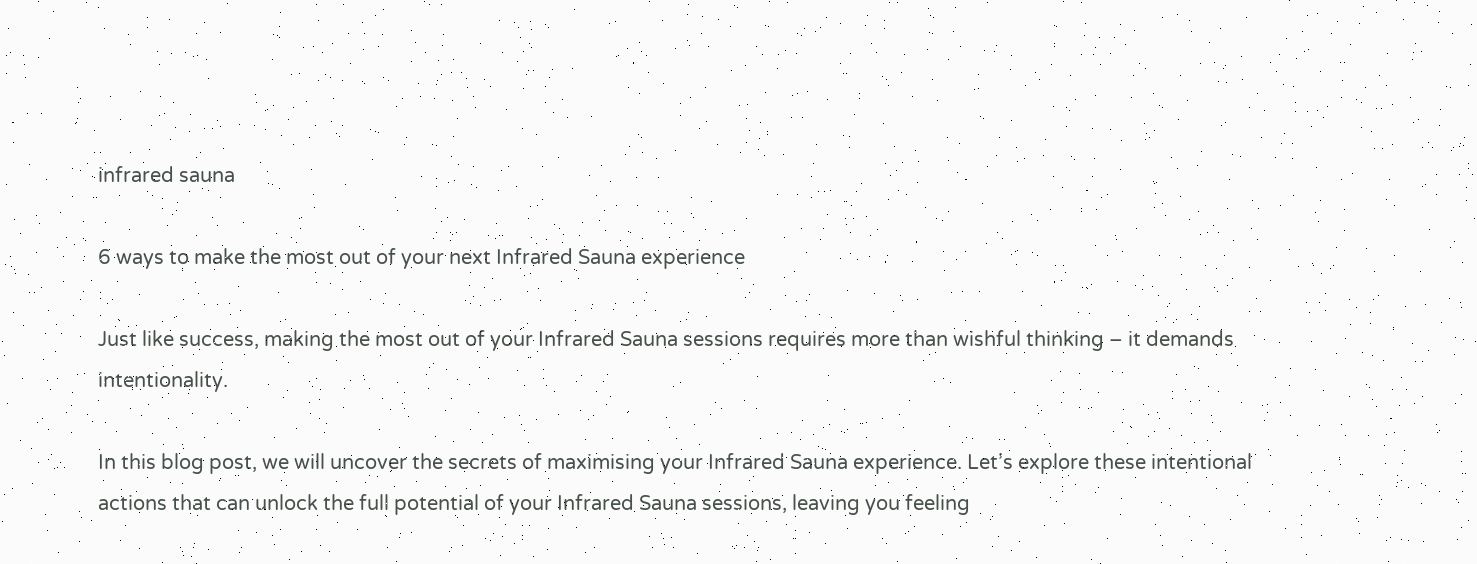infrared sauna

6 ways to make the most out of your next Infrared Sauna experience

Just like success, making the most out of your Infrared Sauna sessions requires more than wishful thinking – it demands intentionality.

In this blog post, we will uncover the secrets of maximising your Infrared Sauna experience. Let’s explore these intentional actions that can unlock the full potential of your Infrared Sauna sessions, leaving you feeling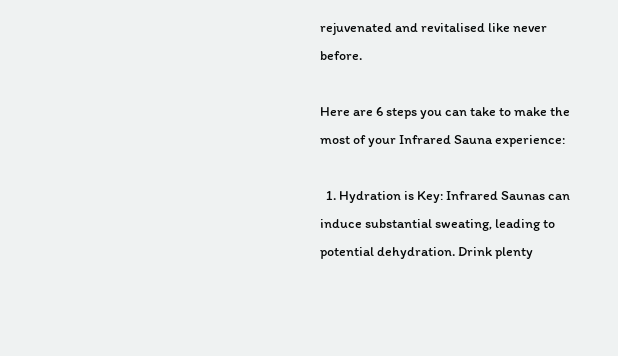rejuvenated and revitalised like never before.

Here are 6 steps you can take to make the most of your Infrared Sauna experience:

  1. Hydration is Key: Infrared Saunas can induce substantial sweating, leading to potential dehydration. Drink plenty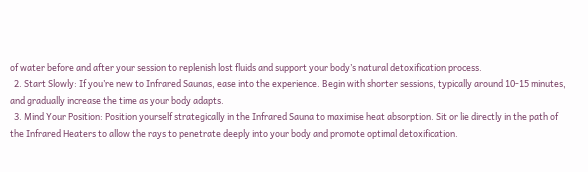of water before and after your session to replenish lost fluids and support your body’s natural detoxification process.
  2. Start Slowly: If you’re new to Infrared Saunas, ease into the experience. Begin with shorter sessions, typically around 10-15 minutes, and gradually increase the time as your body adapts.
  3. Mind Your Position: Position yourself strategically in the Infrared Sauna to maximise heat absorption. Sit or lie directly in the path of the Infrared Heaters to allow the rays to penetrate deeply into your body and promote optimal detoxification.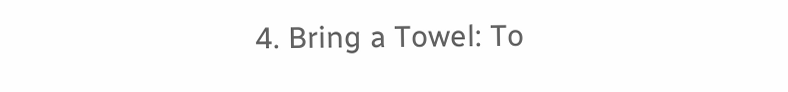4. Bring a Towel: To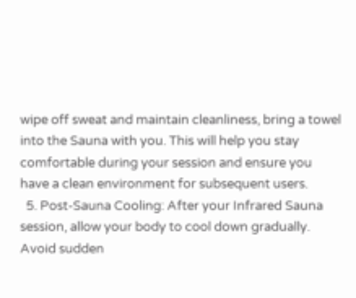wipe off sweat and maintain cleanliness, bring a towel into the Sauna with you. This will help you stay comfortable during your session and ensure you have a clean environment for subsequent users.
  5. Post-Sauna Cooling: After your Infrared Sauna session, allow your body to cool down gradually. Avoid sudden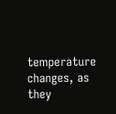temperature changes, as they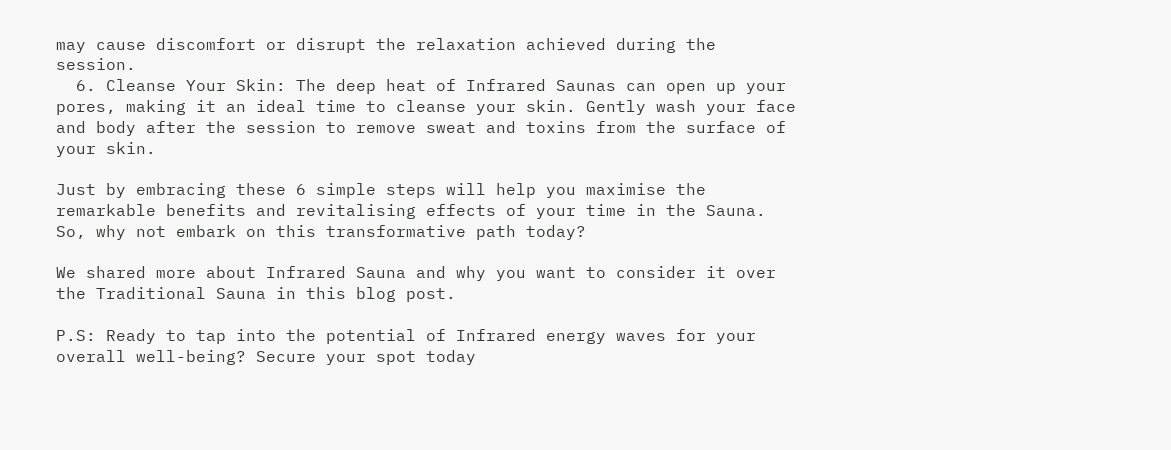may cause discomfort or disrupt the relaxation achieved during the session.
  6. Cleanse Your Skin: The deep heat of Infrared Saunas can open up your pores, making it an ideal time to cleanse your skin. Gently wash your face and body after the session to remove sweat and toxins from the surface of your skin.

Just by embracing these 6 simple steps will help you maximise the remarkable benefits and revitalising effects of your time in the Sauna. So, why not embark on this transformative path today?

We shared more about Infrared Sauna and why you want to consider it over the Traditional Sauna in this blog post.

P.S: Ready to tap into the potential of Infrared energy waves for your overall well-being? Secure your spot today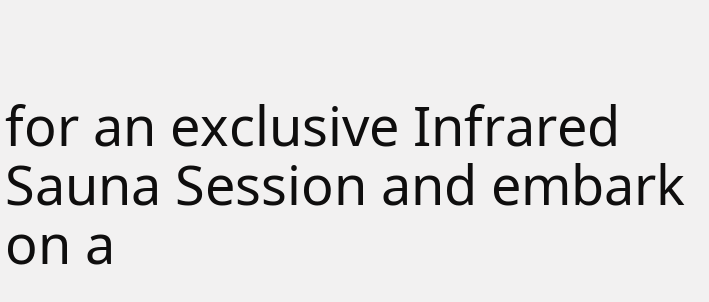for an exclusive Infrared Sauna Session and embark on a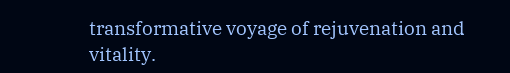transformative voyage of rejuvenation and vitality.